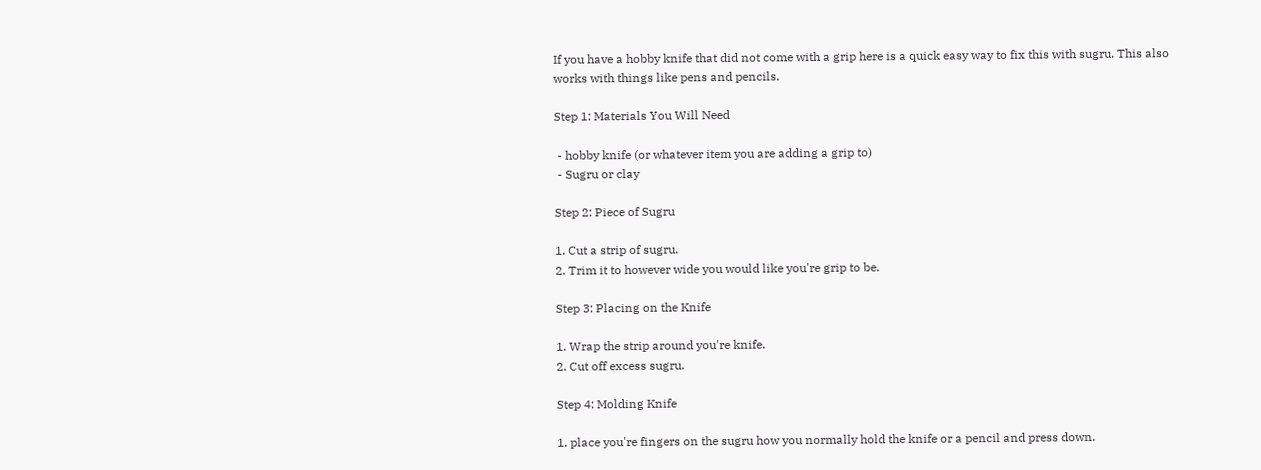If you have a hobby knife that did not come with a grip here is a quick easy way to fix this with sugru. This also works with things like pens and pencils.

Step 1: Materials You Will Need

 - hobby knife (or whatever item you are adding a grip to)
 - Sugru or clay

Step 2: Piece of Sugru

1. Cut a strip of sugru.
2. Trim it to however wide you would like you're grip to be.

Step 3: Placing on the Knife

1. Wrap the strip around you're knife.
2. Cut off excess sugru.

Step 4: Molding Knife

1. place you're fingers on the sugru how you normally hold the knife or a pencil and press down.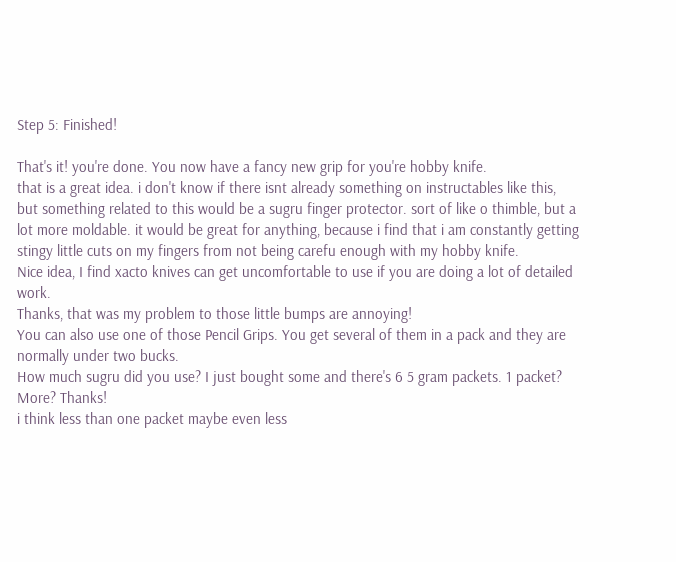Step 5: Finished!

That's it! you're done. You now have a fancy new grip for you're hobby knife.
that is a great idea. i don't know if there isnt already something on instructables like this, but something related to this would be a sugru finger protector. sort of like o thimble, but a lot more moldable. it would be great for anything, because i find that i am constantly getting stingy little cuts on my fingers from not being carefu enough with my hobby knife.
Nice idea, I find xacto knives can get uncomfortable to use if you are doing a lot of detailed work.
Thanks, that was my problem to those little bumps are annoying!
You can also use one of those Pencil Grips. You get several of them in a pack and they are normally under two bucks.
How much sugru did you use? I just bought some and there's 6 5 gram packets. 1 packet? More? Thanks!
i think less than one packet maybe even less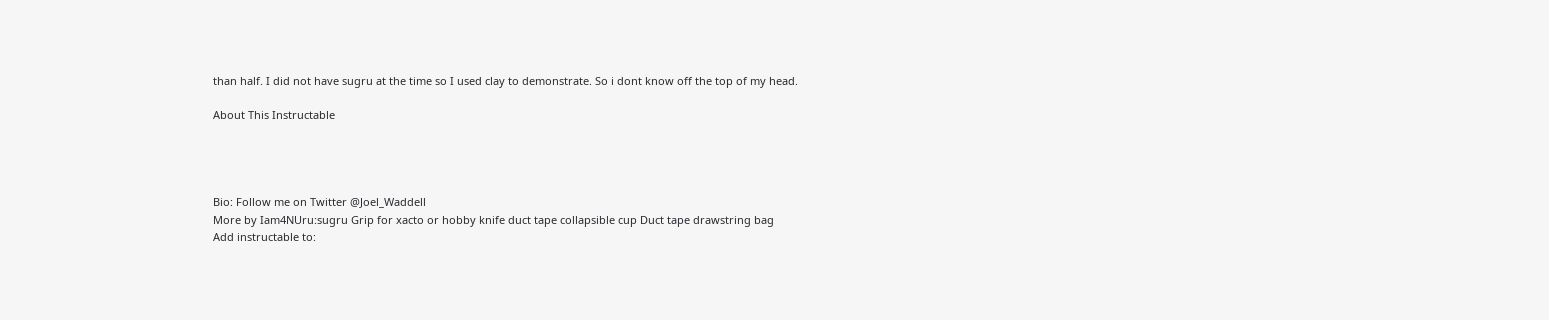than half. I did not have sugru at the time so I used clay to demonstrate. So i dont know off the top of my head.

About This Instructable




Bio: Follow me on Twitter @Joel_Waddell
More by Iam4NUru:sugru Grip for xacto or hobby knife duct tape collapsible cup Duct tape drawstring bag
Add instructable to: